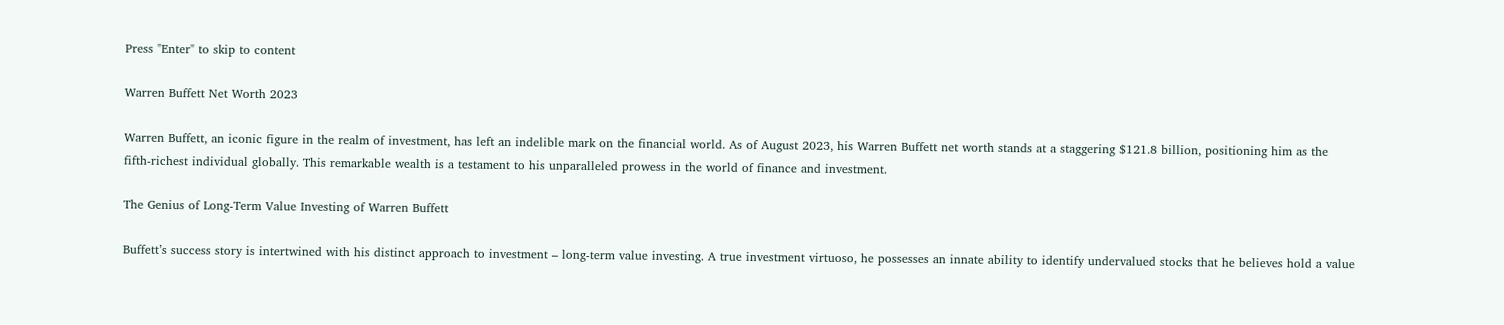Press "Enter" to skip to content

Warren Buffett Net Worth 2023

Warren Buffett, an iconic figure in the realm of investment, has left an indelible mark on the financial world. As of August 2023, his Warren Buffett net worth stands at a staggering $121.8 billion, positioning him as the fifth-richest individual globally. This remarkable wealth is a testament to his unparalleled prowess in the world of finance and investment.

The Genius of Long-Term Value Investing of Warren Buffett

Buffett’s success story is intertwined with his distinct approach to investment – long-term value investing. A true investment virtuoso, he possesses an innate ability to identify undervalued stocks that he believes hold a value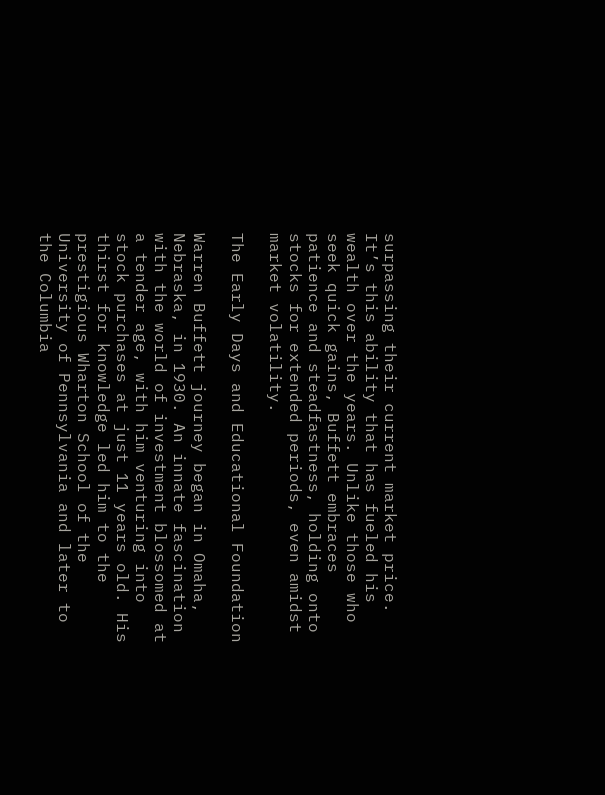surpassing their current market price. It’s this ability that has fueled his wealth over the years. Unlike those who seek quick gains, Buffett embraces patience and steadfastness, holding onto stocks for extended periods, even amidst market volatility.

The Early Days and Educational Foundation

Warren Buffett journey began in Omaha, Nebraska, in 1930. An innate fascination with the world of investment blossomed at a tender age, with him venturing into stock purchases at just 11 years old. His thirst for knowledge led him to the prestigious Wharton School of the University of Pennsylvania and later to the Columbia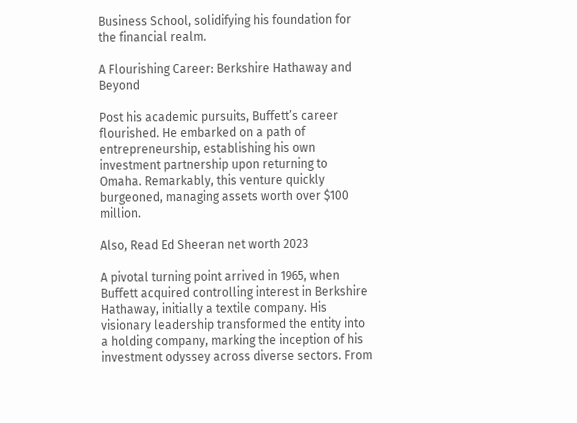Business School, solidifying his foundation for the financial realm.

A Flourishing Career: Berkshire Hathaway and Beyond

Post his academic pursuits, Buffett’s career flourished. He embarked on a path of entrepreneurship, establishing his own investment partnership upon returning to Omaha. Remarkably, this venture quickly burgeoned, managing assets worth over $100 million.

Also, Read Ed Sheeran net worth 2023

A pivotal turning point arrived in 1965, when Buffett acquired controlling interest in Berkshire Hathaway, initially a textile company. His visionary leadership transformed the entity into a holding company, marking the inception of his investment odyssey across diverse sectors. From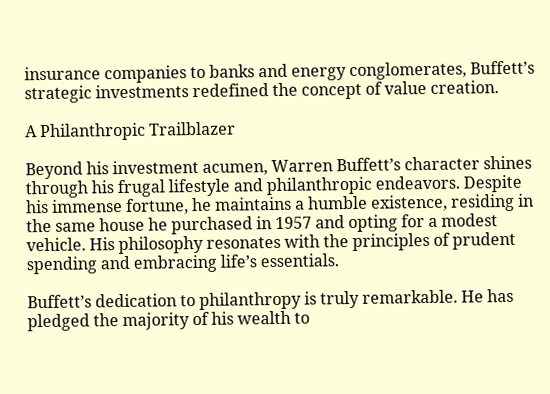insurance companies to banks and energy conglomerates, Buffett’s strategic investments redefined the concept of value creation.

A Philanthropic Trailblazer

Beyond his investment acumen, Warren Buffett’s character shines through his frugal lifestyle and philanthropic endeavors. Despite his immense fortune, he maintains a humble existence, residing in the same house he purchased in 1957 and opting for a modest vehicle. His philosophy resonates with the principles of prudent spending and embracing life’s essentials.

Buffett’s dedication to philanthropy is truly remarkable. He has pledged the majority of his wealth to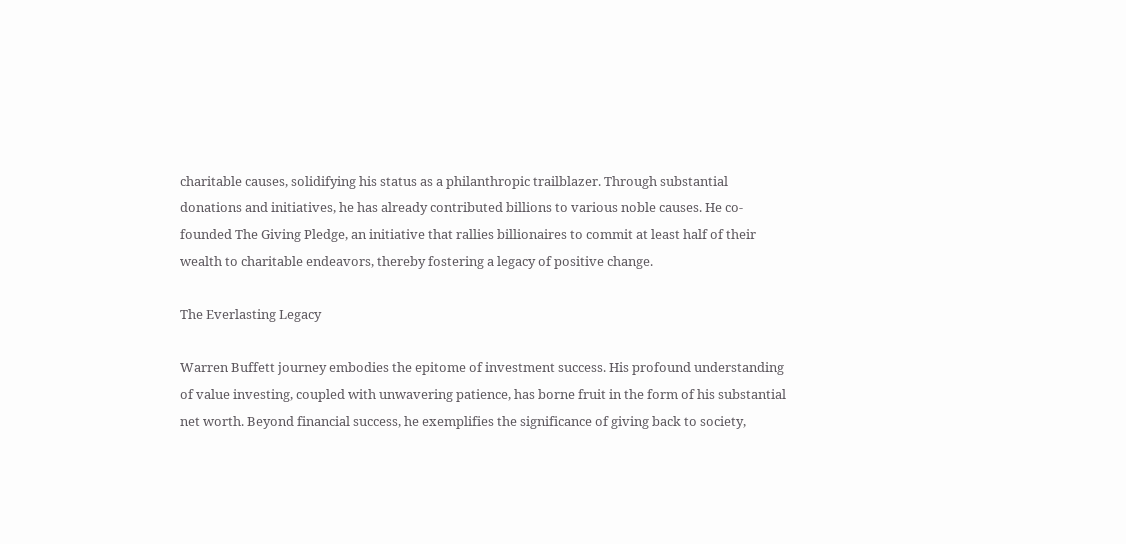charitable causes, solidifying his status as a philanthropic trailblazer. Through substantial donations and initiatives, he has already contributed billions to various noble causes. He co-founded The Giving Pledge, an initiative that rallies billionaires to commit at least half of their wealth to charitable endeavors, thereby fostering a legacy of positive change.

The Everlasting Legacy

Warren Buffett journey embodies the epitome of investment success. His profound understanding of value investing, coupled with unwavering patience, has borne fruit in the form of his substantial net worth. Beyond financial success, he exemplifies the significance of giving back to society,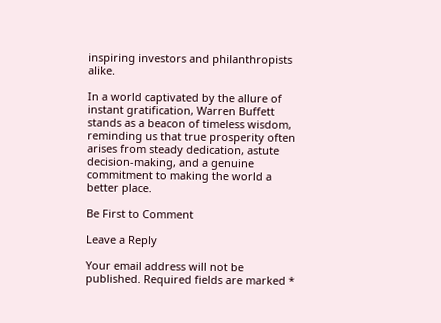inspiring investors and philanthropists alike.

In a world captivated by the allure of instant gratification, Warren Buffett stands as a beacon of timeless wisdom, reminding us that true prosperity often arises from steady dedication, astute decision-making, and a genuine commitment to making the world a better place.

Be First to Comment

Leave a Reply

Your email address will not be published. Required fields are marked *